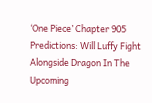‘One Piece’ Chapter 905 Predictions: Will Luffy Fight Alongside Dragon In The Upcoming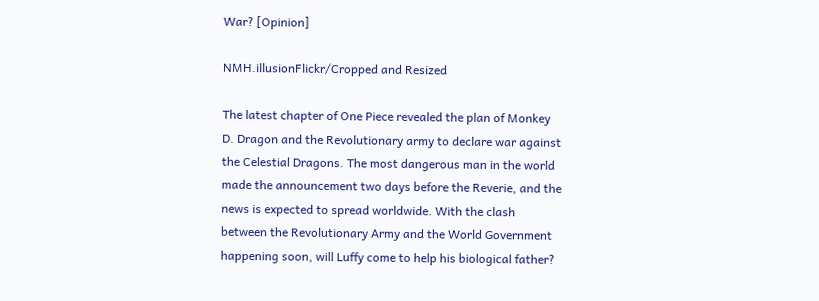War? [Opinion]

NMH.illusionFlickr/Cropped and Resized

The latest chapter of One Piece revealed the plan of Monkey D. Dragon and the Revolutionary army to declare war against the Celestial Dragons. The most dangerous man in the world made the announcement two days before the Reverie, and the news is expected to spread worldwide. With the clash between the Revolutionary Army and the World Government happening soon, will Luffy come to help his biological father?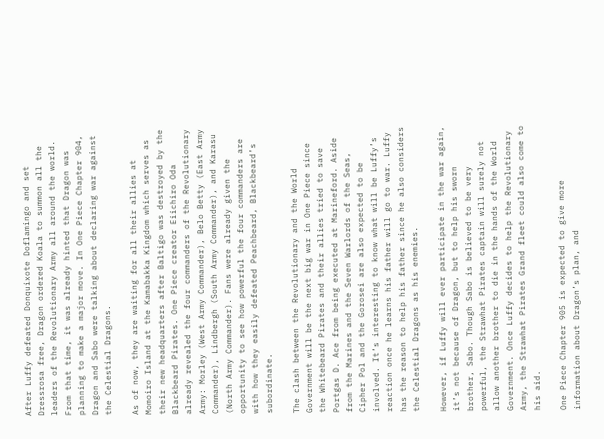After Luffy defeated Donquixote Doflamingo and set Dressrosa free, Dragon ordered Koala to summon all the leaders of the Revolutionary Army all around the world. From that time, it was already hinted that Dragon was planning to make a major move. In One Piece Chapter 904, Dragon and Sabo were talking about declaring war against the Celestial Dragons.

As of now, they are waiting for all their allies at Momoiro Island at the Kamabakka Kingdom which serves as their new headquarters after Baltigo was destroyed by the Blackbeard Pirates. One Piece creator Eiichiro Oda already revealed the four commanders of the Revolutionary Army: Morley (West Army Commander), Belo Betty (East Army Commander), Lindbergh (South Army Commander), and Karasu (North Army Commander). Fans were already given the opportunity to see how powerful the four commanders are with how they easily defeated Peachbeard, Blackbeard’s subordinate.

The clash between the Revolutionary and the World Government will be the next big war in One Piece since the Whitebeard Pirates and their allies tried to save Portgas D. Ace from being executed at Marineford. Aside from the Marines and the Seven Warlords of the Seas, Cipher Pol and the Gorosei are also expected to be involved. It’s interesting to know what will be Luffy’s reaction once he learns his father will go to war. Luffy has the reason to help his father since he also considers the Celestial Dragons as his enemies.

However, if Luffy will ever participate in the war again, it’s not because of Dragon, but to help his sworn brother, Sabo. Though Sabo is believed to be very powerful, the Strawhat Pirates captain will surely not allow another brother to die in the hands of the World Government. Once Luffy decides to help the Revolutionary Army, the Strawhat Pirates Grand fleet could also come to his aid.

One Piece Chapter 905 is expected to give more information about Dragon’s plan, and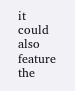it could also feature the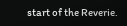start of the Reverie.